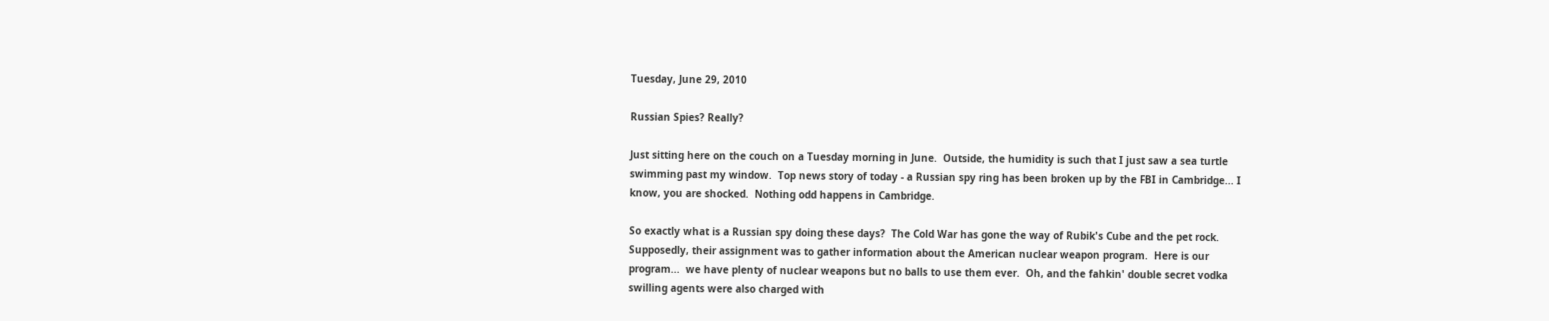Tuesday, June 29, 2010

Russian Spies? Really?

Just sitting here on the couch on a Tuesday morning in June.  Outside, the humidity is such that I just saw a sea turtle swimming past my window.  Top news story of today - a Russian spy ring has been broken up by the FBI in Cambridge... I know, you are shocked.  Nothing odd happens in Cambridge.

So exactly what is a Russian spy doing these days?  The Cold War has gone the way of Rubik's Cube and the pet rock.  Supposedly, their assignment was to gather information about the American nuclear weapon program.  Here is our program...  we have plenty of nuclear weapons but no balls to use them ever.  Oh, and the fahkin' double secret vodka swilling agents were also charged with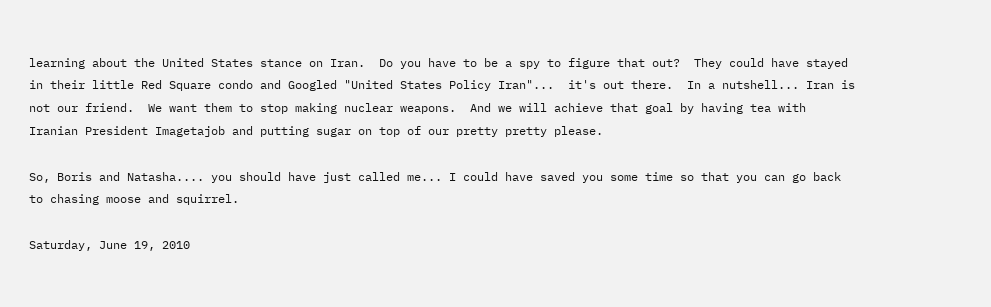learning about the United States stance on Iran.  Do you have to be a spy to figure that out?  They could have stayed in their little Red Square condo and Googled "United States Policy Iran"...  it's out there.  In a nutshell... Iran is not our friend.  We want them to stop making nuclear weapons.  And we will achieve that goal by having tea with Iranian President Imagetajob and putting sugar on top of our pretty pretty please.

So, Boris and Natasha.... you should have just called me... I could have saved you some time so that you can go back to chasing moose and squirrel.

Saturday, June 19, 2010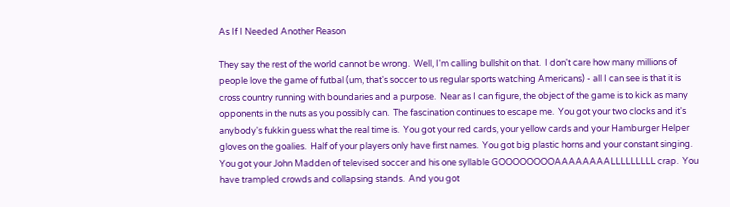As If I Needed Another Reason

They say the rest of the world cannot be wrong.  Well, I'm calling bullshit on that.  I don't care how many millions of people love the game of futbal (um, that's soccer to us regular sports watching Americans) - all I can see is that it is cross country running with boundaries and a purpose.  Near as I can figure, the object of the game is to kick as many opponents in the nuts as you possibly can.  The fascination continues to escape me.  You got your two clocks and it's anybody's fukkin guess what the real time is.  You got your red cards, your yellow cards and your Hamburger Helper gloves on the goalies.  Half of your players only have first names.  You got big plastic horns and your constant singing.  You got your John Madden of televised soccer and his one syllable GOOOOOOOOAAAAAAAALLLLLLLLL crap.  You have trampled crowds and collapsing stands.  And you got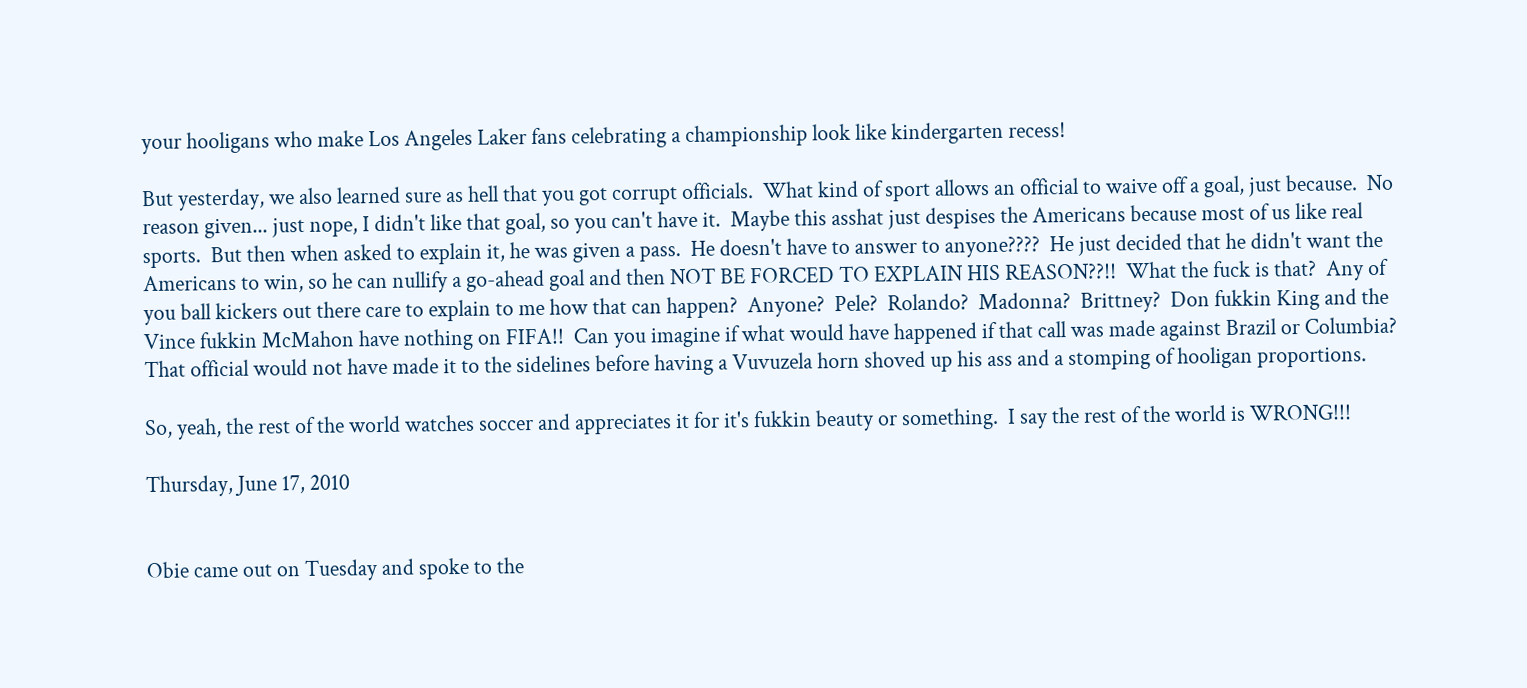your hooligans who make Los Angeles Laker fans celebrating a championship look like kindergarten recess!

But yesterday, we also learned sure as hell that you got corrupt officials.  What kind of sport allows an official to waive off a goal, just because.  No reason given... just nope, I didn't like that goal, so you can't have it.  Maybe this asshat just despises the Americans because most of us like real sports.  But then when asked to explain it, he was given a pass.  He doesn't have to answer to anyone????  He just decided that he didn't want the Americans to win, so he can nullify a go-ahead goal and then NOT BE FORCED TO EXPLAIN HIS REASON??!!  What the fuck is that?  Any of you ball kickers out there care to explain to me how that can happen?  Anyone?  Pele?  Rolando?  Madonna?  Brittney?  Don fukkin King and the Vince fukkin McMahon have nothing on FIFA!!  Can you imagine if what would have happened if that call was made against Brazil or Columbia?  That official would not have made it to the sidelines before having a Vuvuzela horn shoved up his ass and a stomping of hooligan proportions.

So, yeah, the rest of the world watches soccer and appreciates it for it's fukkin beauty or something.  I say the rest of the world is WRONG!!!

Thursday, June 17, 2010


Obie came out on Tuesday and spoke to the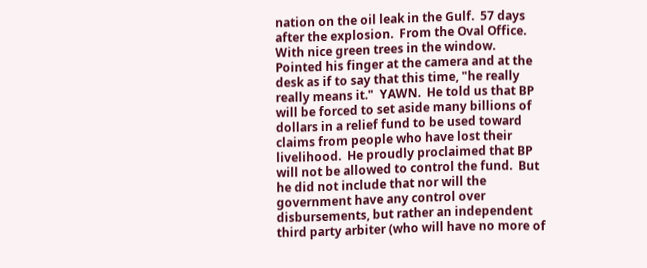nation on the oil leak in the Gulf.  57 days after the explosion.  From the Oval Office.  With nice green trees in the window.  Pointed his finger at the camera and at the desk as if to say that this time, "he really really means it."  YAWN.  He told us that BP will be forced to set aside many billions of dollars in a relief fund to be used toward claims from people who have lost their livelihood.  He proudly proclaimed that BP will not be allowed to control the fund.  But he did not include that nor will the government have any control over disbursements, but rather an independent third party arbiter (who will have no more of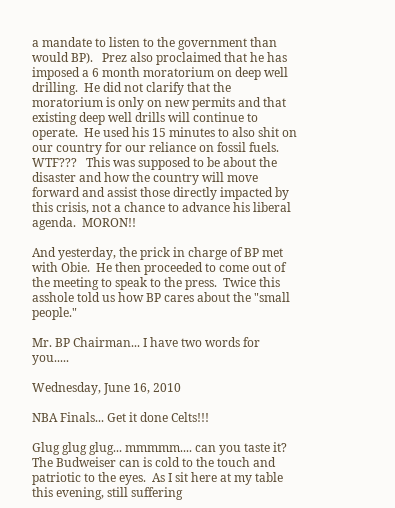a mandate to listen to the government than would BP).   Prez also proclaimed that he has imposed a 6 month moratorium on deep well drilling.  He did not clarify that the moratorium is only on new permits and that existing deep well drills will continue to operate.  He used his 15 minutes to also shit on our country for our reliance on fossil fuels.  WTF???   This was supposed to be about the disaster and how the country will move forward and assist those directly impacted by this crisis, not a chance to advance his liberal agenda.  MORON!!

And yesterday, the prick in charge of BP met with Obie.  He then proceeded to come out of the meeting to speak to the press.  Twice this asshole told us how BP cares about the "small people."

Mr. BP Chairman... I have two words for you.....

Wednesday, June 16, 2010

NBA Finals... Get it done Celts!!!

Glug glug glug... mmmmm.... can you taste it?  The Budweiser can is cold to the touch and patriotic to the eyes.  As I sit here at my table this evening, still suffering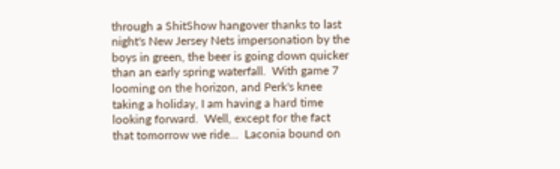through a ShitShow hangover thanks to last night's New Jersey Nets impersonation by the boys in green, the beer is going down quicker than an early spring waterfall.  With game 7 looming on the horizon, and Perk's knee taking a holiday, I am having a hard time looking forward.  Well, except for the fact that tomorrow we ride...  Laconia bound on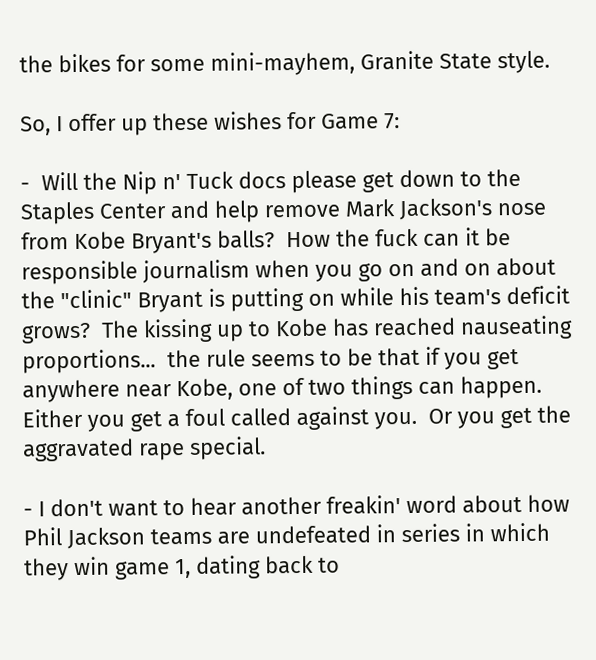the bikes for some mini-mayhem, Granite State style.

So, I offer up these wishes for Game 7:

-  Will the Nip n' Tuck docs please get down to the Staples Center and help remove Mark Jackson's nose from Kobe Bryant's balls?  How the fuck can it be responsible journalism when you go on and on about the "clinic" Bryant is putting on while his team's deficit grows?  The kissing up to Kobe has reached nauseating proportions...  the rule seems to be that if you get anywhere near Kobe, one of two things can happen.  Either you get a foul called against you.  Or you get the aggravated rape special.

- I don't want to hear another freakin' word about how Phil Jackson teams are undefeated in series in which they win game 1, dating back to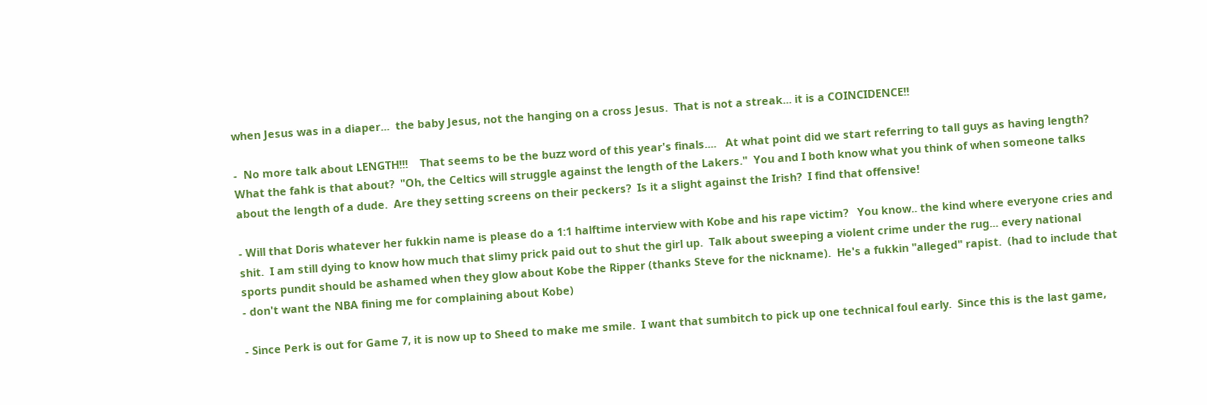when Jesus was in a diaper...  the baby Jesus, not the hanging on a cross Jesus.  That is not a streak... it is a COINCIDENCE!!

-  No more talk about LENGTH!!!    That seems to be the buzz word of this year's finals....   At what point did we start referring to tall guys as having length?  What the fahk is that about?  "Oh, the Celtics will struggle against the length of the Lakers."  You and I both know what you think of when someone talks about the length of a dude.  Are they setting screens on their peckers?  Is it a slight against the Irish?  I find that offensive!

- Will that Doris whatever her fukkin name is please do a 1:1 halftime interview with Kobe and his rape victim?   You know.. the kind where everyone cries and shit.  I am still dying to know how much that slimy prick paid out to shut the girl up.  Talk about sweeping a violent crime under the rug... every national sports pundit should be ashamed when they glow about Kobe the Ripper (thanks Steve for the nickname).  He's a fukkin "alleged" rapist.  (had to include that - don't want the NBA fining me for complaining about Kobe)

- Since Perk is out for Game 7, it is now up to Sheed to make me smile.  I want that sumbitch to pick up one technical foul early.  Since this is the last game,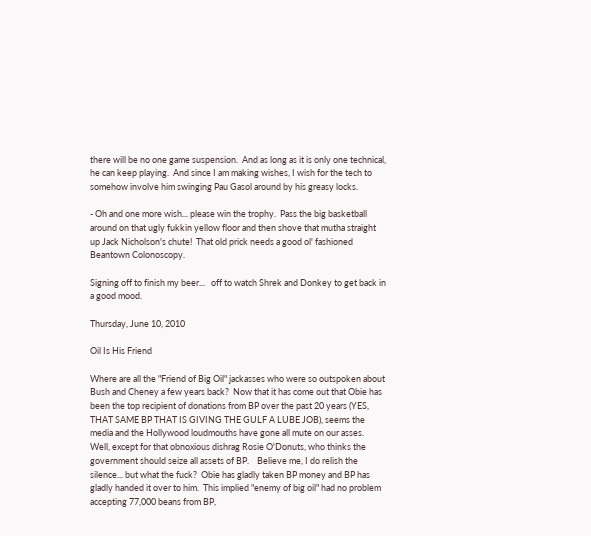there will be no one game suspension.  And as long as it is only one technical, he can keep playing.  And since I am making wishes, I wish for the tech to somehow involve him swinging Pau Gasol around by his greasy locks.

- Oh and one more wish... please win the trophy.  Pass the big basketball around on that ugly fukkin yellow floor and then shove that mutha straight up Jack Nicholson's chute!  That old prick needs a good ol' fashioned Beantown Colonoscopy.

Signing off to finish my beer...   off to watch Shrek and Donkey to get back in a good mood.

Thursday, June 10, 2010

Oil Is His Friend

Where are all the "Friend of Big Oil" jackasses who were so outspoken about Bush and Cheney a few years back?  Now that it has come out that Obie has been the top recipient of donations from BP over the past 20 years (YES, THAT SAME BP THAT IS GIVING THE GULF A LUBE JOB), seems the media and the Hollywood loudmouths have gone all mute on our asses.  Well, except for that obnoxious dishrag Rosie O'Donuts, who thinks the government should seize all assets of BP.    Believe me, I do relish the silence... but what the fuck?  Obie has gladly taken BP money and BP has gladly handed it over to him.  This implied "enemy of big oil" had no problem accepting 77,000 beans from BP,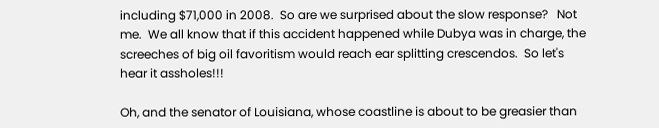including $71,000 in 2008.  So are we surprised about the slow response?   Not me.  We all know that if this accident happened while Dubya was in charge, the screeches of big oil favoritism would reach ear splitting crescendos.  So let's hear it assholes!!!

Oh, and the senator of Louisiana, whose coastline is about to be greasier than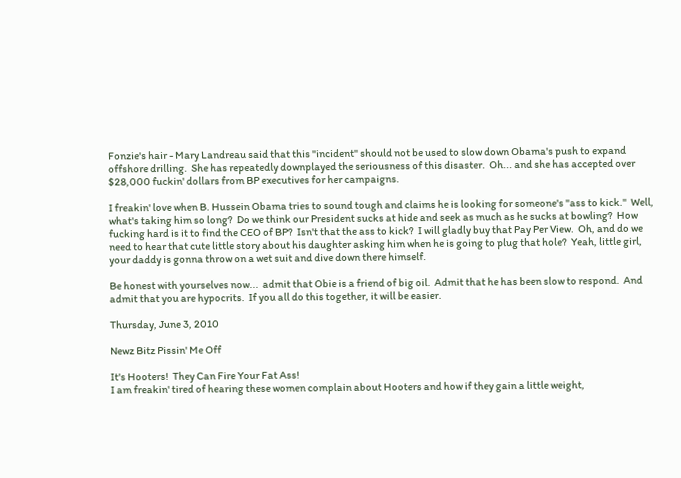Fonzie's hair - Mary Landreau said that this "incident" should not be used to slow down Obama's push to expand offshore drilling.  She has repeatedly downplayed the seriousness of this disaster.  Oh... and she has accepted over $28,000 fuckin' dollars from BP executives for her campaigns.

I freakin' love when B. Hussein Obama tries to sound tough and claims he is looking for someone's "ass to kick."  Well, what's taking him so long?  Do we think our President sucks at hide and seek as much as he sucks at bowling?  How fucking hard is it to find the CEO of BP?  Isn't that the ass to kick?  I will gladly buy that Pay Per View.  Oh, and do we need to hear that cute little story about his daughter asking him when he is going to plug that hole?  Yeah, little girl, your daddy is gonna throw on a wet suit and dive down there himself.

Be honest with yourselves now...  admit that Obie is a friend of big oil.  Admit that he has been slow to respond.  And admit that you are hypocrits.  If you all do this together, it will be easier.

Thursday, June 3, 2010

Newz Bitz Pissin' Me Off

It's Hooters!  They Can Fire Your Fat Ass!
I am freakin' tired of hearing these women complain about Hooters and how if they gain a little weight,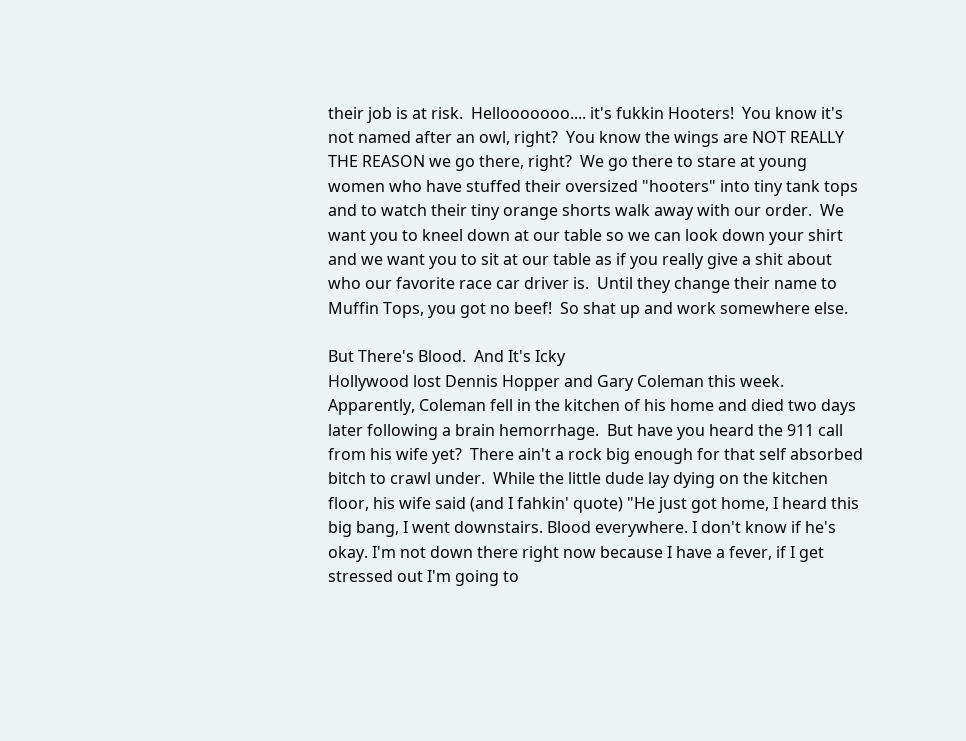their job is at risk.  Hellooooooo.... it's fukkin Hooters!  You know it's not named after an owl, right?  You know the wings are NOT REALLY THE REASON we go there, right?  We go there to stare at young women who have stuffed their oversized "hooters" into tiny tank tops and to watch their tiny orange shorts walk away with our order.  We want you to kneel down at our table so we can look down your shirt and we want you to sit at our table as if you really give a shit about who our favorite race car driver is.  Until they change their name to Muffin Tops, you got no beef!  So shat up and work somewhere else.

But There's Blood.  And It's Icky
Hollywood lost Dennis Hopper and Gary Coleman this week.  Apparently, Coleman fell in the kitchen of his home and died two days later following a brain hemorrhage.  But have you heard the 911 call from his wife yet?  There ain't a rock big enough for that self absorbed bitch to crawl under.  While the little dude lay dying on the kitchen floor, his wife said (and I fahkin' quote) "He just got home, I heard this big bang, I went downstairs. Blood everywhere. I don't know if he's okay. I'm not down there right now because I have a fever, if I get stressed out I'm going to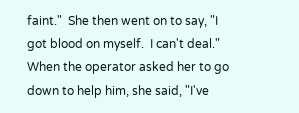faint."  She then went on to say, "I got blood on myself.  I can't deal."
When the operator asked her to go down to help him, she said, "I've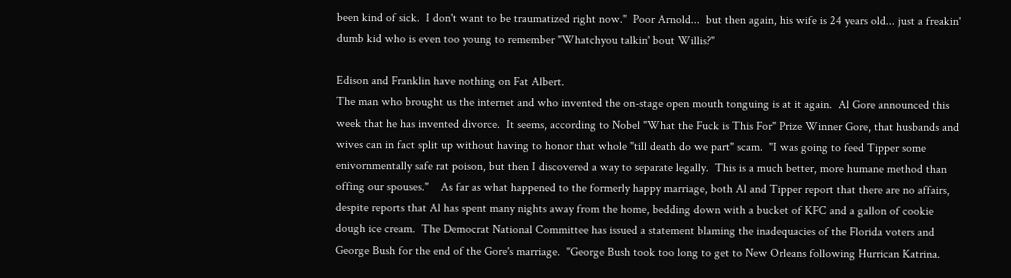been kind of sick.  I don't want to be traumatized right now."  Poor Arnold...  but then again, his wife is 24 years old... just a freakin' dumb kid who is even too young to remember "Whatchyou talkin' bout Willis?"

Edison and Franklin have nothing on Fat Albert.
The man who brought us the internet and who invented the on-stage open mouth tonguing is at it again.  Al Gore announced this week that he has invented divorce.  It seems, according to Nobel "What the Fuck is This For" Prize Winner Gore, that husbands and wives can in fact split up without having to honor that whole "till death do we part" scam.  "I was going to feed Tipper some enivornmentally safe rat poison, but then I discovered a way to separate legally.  This is a much better, more humane method than offing our spouses."    As far as what happened to the formerly happy marriage, both Al and Tipper report that there are no affairs, despite reports that Al has spent many nights away from the home, bedding down with a bucket of KFC and a gallon of cookie dough ice cream.  The Democrat National Committee has issued a statement blaming the inadequacies of the Florida voters and George Bush for the end of the Gore's marriage.  "George Bush took too long to get to New Orleans following Hurrican Katrina.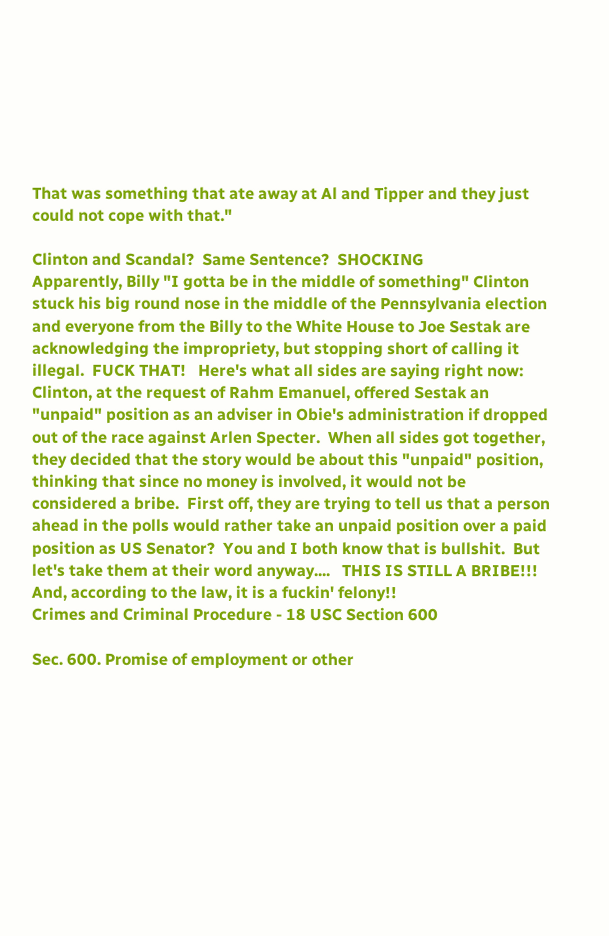That was something that ate away at Al and Tipper and they just could not cope with that."

Clinton and Scandal?  Same Sentence?  SHOCKING
Apparently, Billy "I gotta be in the middle of something" Clinton stuck his big round nose in the middle of the Pennsylvania election and everyone from the Billy to the White House to Joe Sestak are acknowledging the impropriety, but stopping short of calling it illegal.  FUCK THAT!   Here's what all sides are saying right now:  Clinton, at the request of Rahm Emanuel, offered Sestak an "unpaid" position as an adviser in Obie's administration if dropped out of the race against Arlen Specter.  When all sides got together, they decided that the story would be about this "unpaid" position, thinking that since no money is involved, it would not be considered a bribe.  First off, they are trying to tell us that a person ahead in the polls would rather take an unpaid position over a paid position as US Senator?  You and I both know that is bullshit.  But let's take them at their word anyway....   THIS IS STILL A BRIBE!!!  And, according to the law, it is a fuckin' felony!!
Crimes and Criminal Procedure - 18 USC Section 600

Sec. 600. Promise of employment or other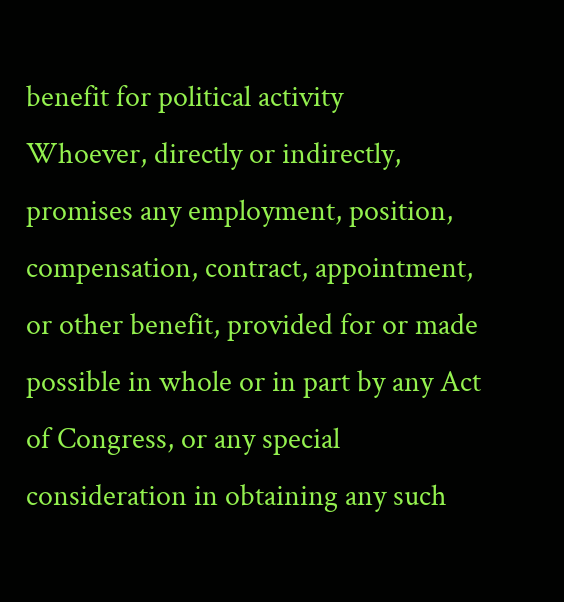benefit for political activity
Whoever, directly or indirectly, promises any employment, position, compensation, contract, appointment, or other benefit, provided for or made possible in whole or in part by any Act of Congress, or any special consideration in obtaining any such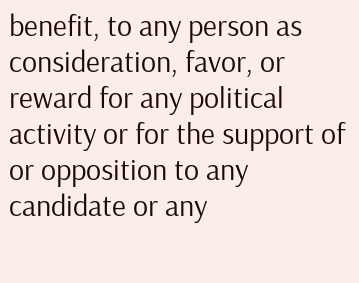benefit, to any person as consideration, favor, or reward for any political activity or for the support of or opposition to any candidate or any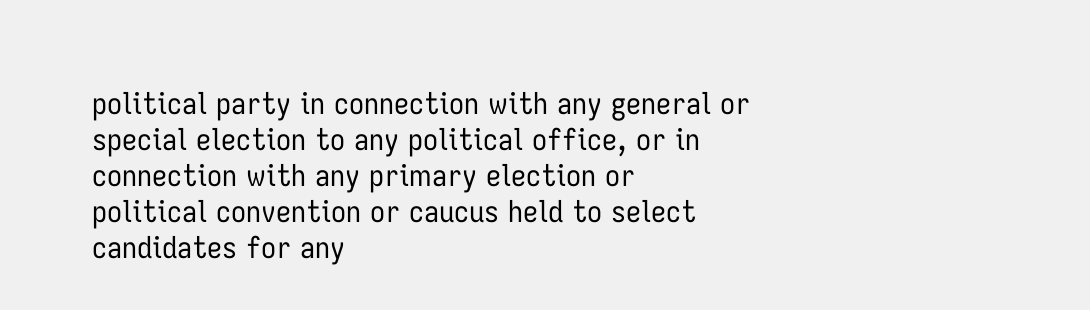political party in connection with any general or special election to any political office, or in connection with any primary election or political convention or caucus held to select candidates for any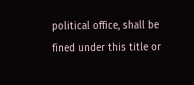political office, shall be fined under this title or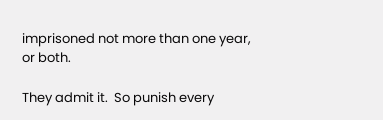imprisoned not more than one year, or both.

They admit it.  So punish every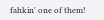fahkin' one of them!